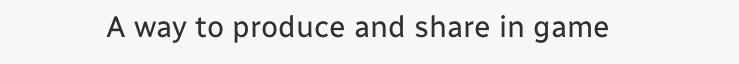A way to produce and share in game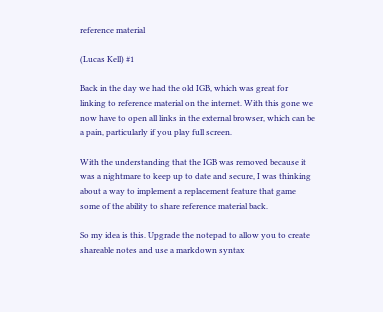reference material

(Lucas Kell) #1

Back in the day we had the old IGB, which was great for linking to reference material on the internet. With this gone we now have to open all links in the external browser, which can be a pain, particularly if you play full screen.

With the understanding that the IGB was removed because it was a nightmare to keep up to date and secure, I was thinking about a way to implement a replacement feature that game some of the ability to share reference material back.

So my idea is this. Upgrade the notepad to allow you to create shareable notes and use a markdown syntax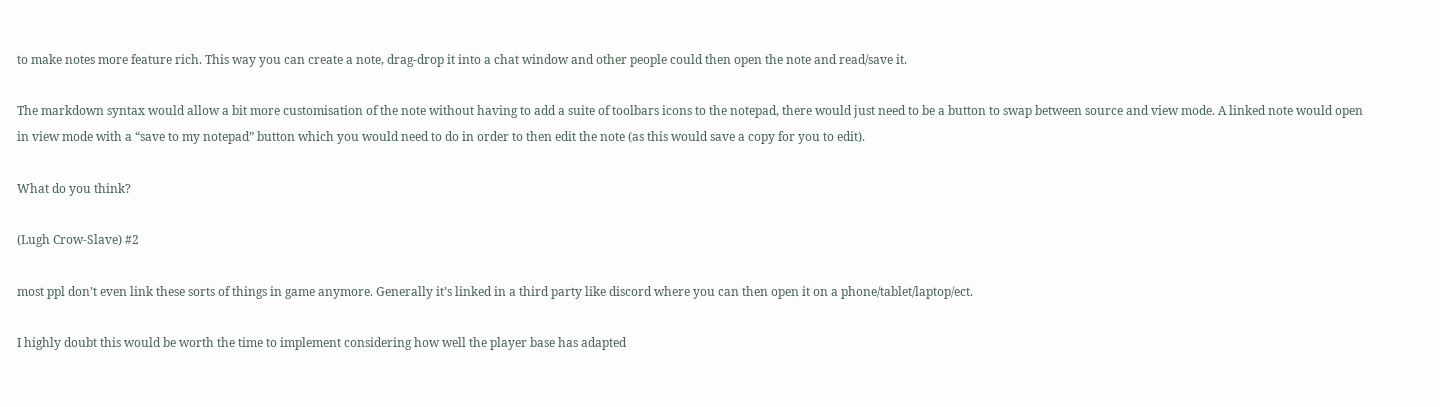to make notes more feature rich. This way you can create a note, drag-drop it into a chat window and other people could then open the note and read/save it.

The markdown syntax would allow a bit more customisation of the note without having to add a suite of toolbars icons to the notepad, there would just need to be a button to swap between source and view mode. A linked note would open in view mode with a “save to my notepad” button which you would need to do in order to then edit the note (as this would save a copy for you to edit).

What do you think?

(Lugh Crow-Slave) #2

most ppl don’t even link these sorts of things in game anymore. Generally it’s linked in a third party like discord where you can then open it on a phone/tablet/laptop/ect.

I highly doubt this would be worth the time to implement considering how well the player base has adapted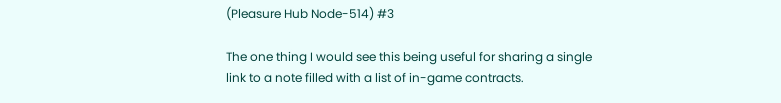(Pleasure Hub Node-514) #3

The one thing I would see this being useful for sharing a single link to a note filled with a list of in-game contracts.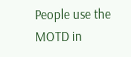People use the MOTD in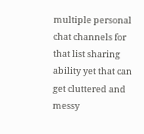multiple personal chat channels for that list sharing ability yet that can get cluttered and messy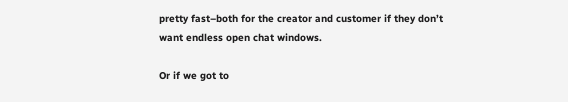pretty fast–both for the creator and customer if they don’t want endless open chat windows.

Or if we got to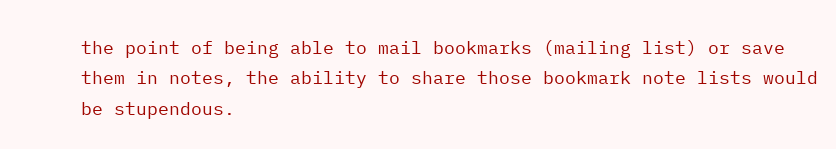the point of being able to mail bookmarks (mailing list) or save them in notes, the ability to share those bookmark note lists would be stupendous.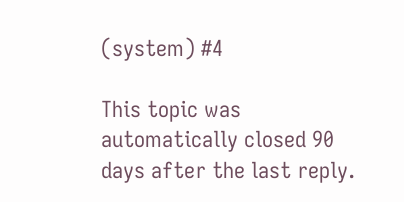(system) #4

This topic was automatically closed 90 days after the last reply.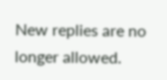New replies are no longer allowed.